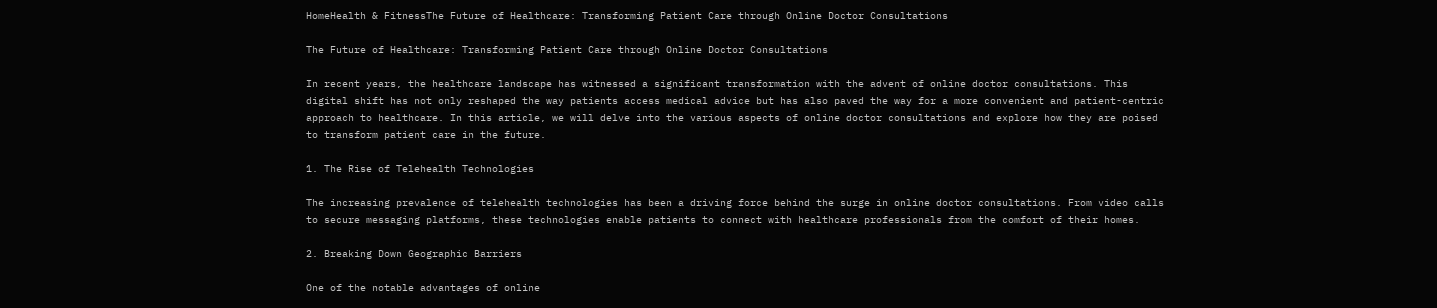HomeHealth & FitnessThe Future of Healthcare: Transforming Patient Care through Online Doctor Consultations

The Future of Healthcare: Transforming Patient Care through Online Doctor Consultations

In recent years, the healthcare landscape has witnessed a significant transformation with the advent of online doctor consultations. This digital shift has not only reshaped the way patients access medical advice but has also paved the way for a more convenient and patient-centric approach to healthcare. In this article, we will delve into the various aspects of online doctor consultations and explore how they are poised to transform patient care in the future.

1. The Rise of Telehealth Technologies

The increasing prevalence of telehealth technologies has been a driving force behind the surge in online doctor consultations. From video calls to secure messaging platforms, these technologies enable patients to connect with healthcare professionals from the comfort of their homes.

2. Breaking Down Geographic Barriers

One of the notable advantages of online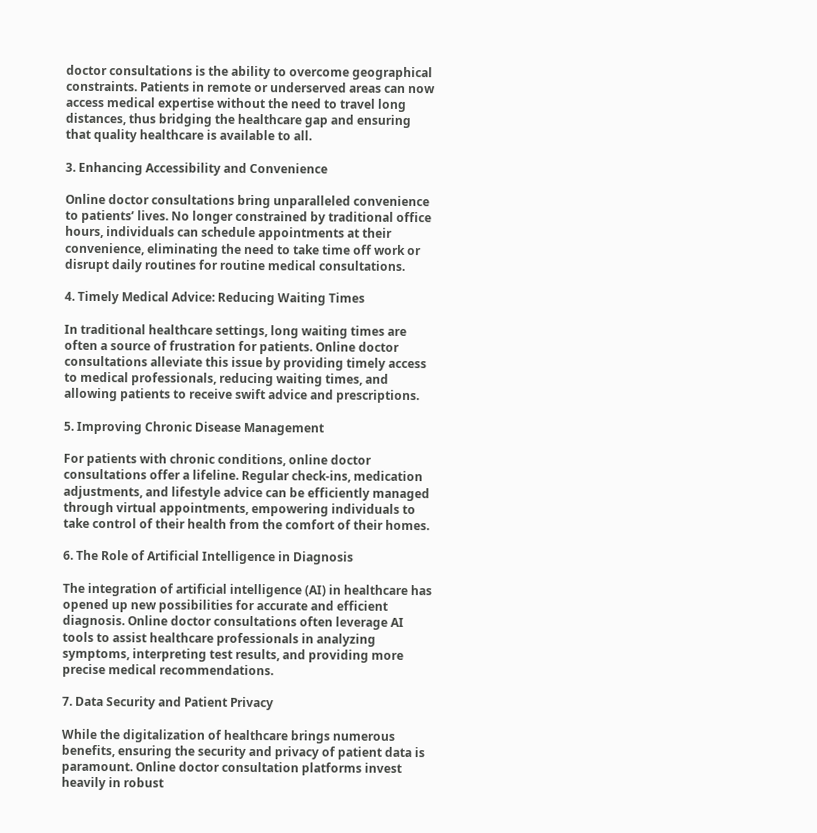doctor consultations is the ability to overcome geographical constraints. Patients in remote or underserved areas can now access medical expertise without the need to travel long distances, thus bridging the healthcare gap and ensuring that quality healthcare is available to all.

3. Enhancing Accessibility and Convenience

Online doctor consultations bring unparalleled convenience to patients’ lives. No longer constrained by traditional office hours, individuals can schedule appointments at their convenience, eliminating the need to take time off work or disrupt daily routines for routine medical consultations.

4. Timely Medical Advice: Reducing Waiting Times

In traditional healthcare settings, long waiting times are often a source of frustration for patients. Online doctor consultations alleviate this issue by providing timely access to medical professionals, reducing waiting times, and allowing patients to receive swift advice and prescriptions.

5. Improving Chronic Disease Management

For patients with chronic conditions, online doctor consultations offer a lifeline. Regular check-ins, medication adjustments, and lifestyle advice can be efficiently managed through virtual appointments, empowering individuals to take control of their health from the comfort of their homes.

6. The Role of Artificial Intelligence in Diagnosis

The integration of artificial intelligence (AI) in healthcare has opened up new possibilities for accurate and efficient diagnosis. Online doctor consultations often leverage AI tools to assist healthcare professionals in analyzing symptoms, interpreting test results, and providing more precise medical recommendations.

7. Data Security and Patient Privacy

While the digitalization of healthcare brings numerous benefits, ensuring the security and privacy of patient data is paramount. Online doctor consultation platforms invest heavily in robust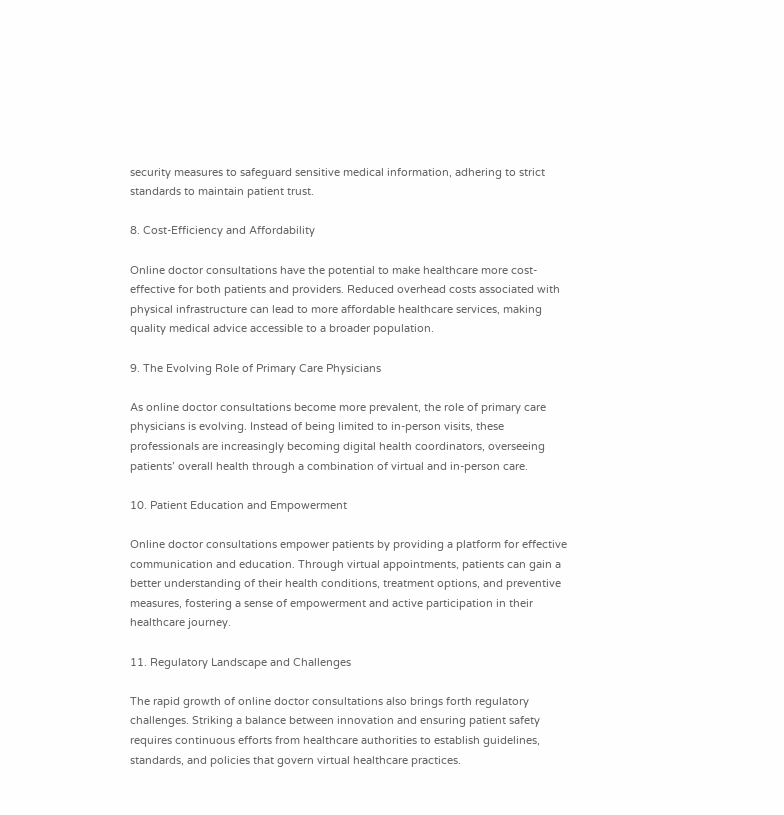security measures to safeguard sensitive medical information, adhering to strict standards to maintain patient trust.

8. Cost-Efficiency and Affordability

Online doctor consultations have the potential to make healthcare more cost-effective for both patients and providers. Reduced overhead costs associated with physical infrastructure can lead to more affordable healthcare services, making quality medical advice accessible to a broader population.

9. The Evolving Role of Primary Care Physicians

As online doctor consultations become more prevalent, the role of primary care physicians is evolving. Instead of being limited to in-person visits, these professionals are increasingly becoming digital health coordinators, overseeing patients’ overall health through a combination of virtual and in-person care.

10. Patient Education and Empowerment

Online doctor consultations empower patients by providing a platform for effective communication and education. Through virtual appointments, patients can gain a better understanding of their health conditions, treatment options, and preventive measures, fostering a sense of empowerment and active participation in their healthcare journey.

11. Regulatory Landscape and Challenges

The rapid growth of online doctor consultations also brings forth regulatory challenges. Striking a balance between innovation and ensuring patient safety requires continuous efforts from healthcare authorities to establish guidelines, standards, and policies that govern virtual healthcare practices.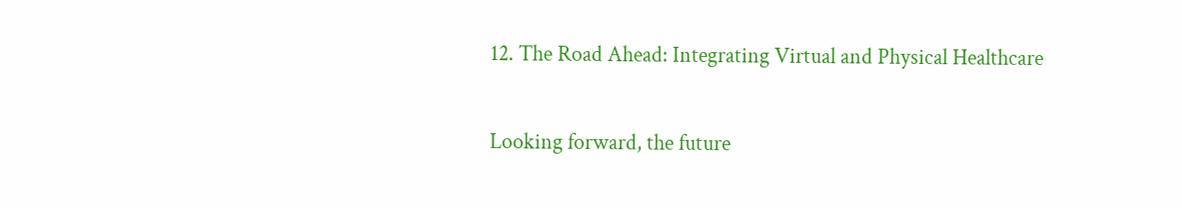12. The Road Ahead: Integrating Virtual and Physical Healthcare

Looking forward, the future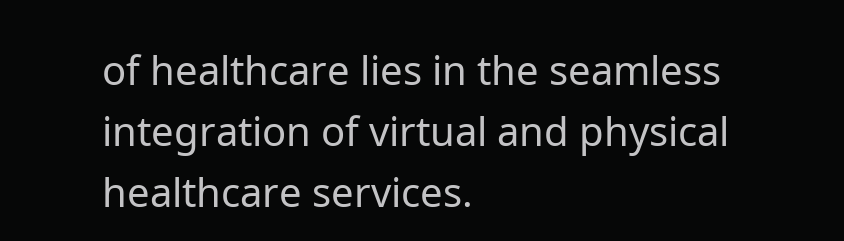of healthcare lies in the seamless integration of virtual and physical healthcare services.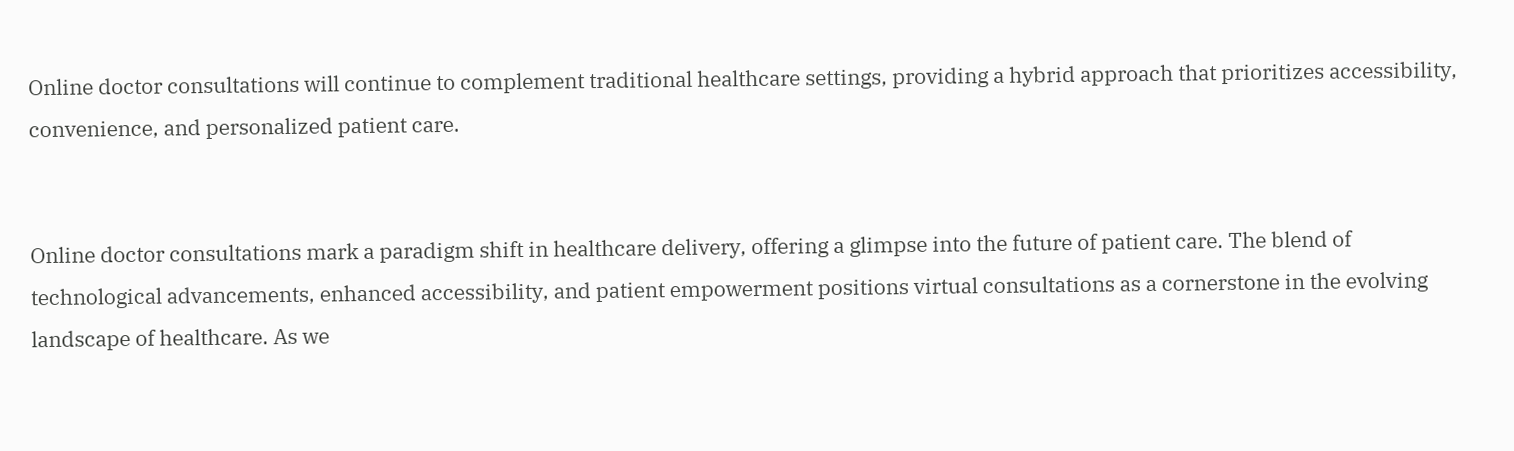Online doctor consultations will continue to complement traditional healthcare settings, providing a hybrid approach that prioritizes accessibility, convenience, and personalized patient care.


Online doctor consultations mark a paradigm shift in healthcare delivery, offering a glimpse into the future of patient care. The blend of technological advancements, enhanced accessibility, and patient empowerment positions virtual consultations as a cornerstone in the evolving landscape of healthcare. As we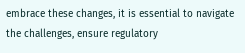embrace these changes, it is essential to navigate the challenges, ensure regulatory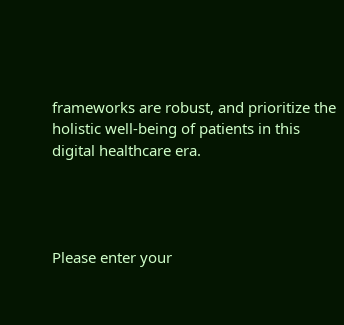frameworks are robust, and prioritize the holistic well-being of patients in this digital healthcare era.




Please enter your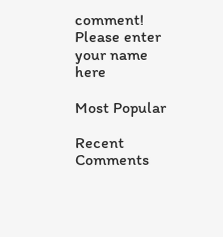comment!
Please enter your name here

Most Popular

Recent Comments